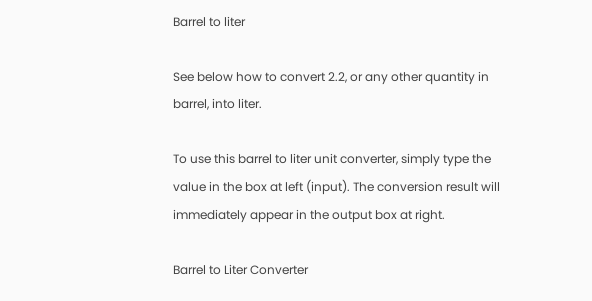Barrel to liter

See below how to convert 2.2, or any other quantity in barrel, into liter.

To use this barrel to liter unit converter, simply type the value in the box at left (input). The conversion result will immediately appear in the output box at right.

Barrel to Liter Converter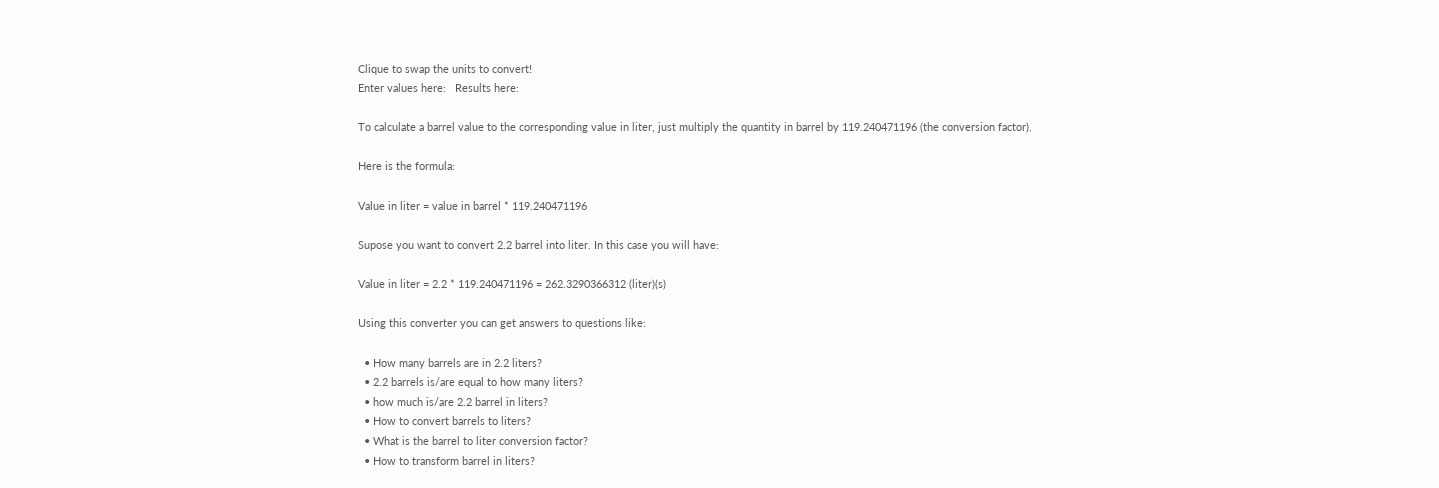Clique to swap the units to convert!
Enter values here:   Results here:

To calculate a barrel value to the corresponding value in liter, just multiply the quantity in barrel by 119.240471196 (the conversion factor).

Here is the formula:

Value in liter = value in barrel * 119.240471196

Supose you want to convert 2.2 barrel into liter. In this case you will have:

Value in liter = 2.2 * 119.240471196 = 262.3290366312 (liter)(s)

Using this converter you can get answers to questions like:

  • How many barrels are in 2.2 liters?
  • 2.2 barrels is/are equal to how many liters?
  • how much is/are 2.2 barrel in liters?
  • How to convert barrels to liters?
  • What is the barrel to liter conversion factor?
  • How to transform barrel in liters?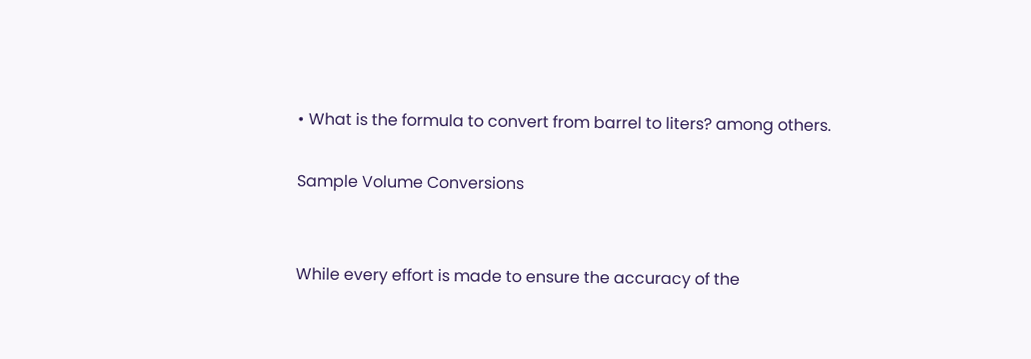• What is the formula to convert from barrel to liters? among others.

Sample Volume Conversions


While every effort is made to ensure the accuracy of the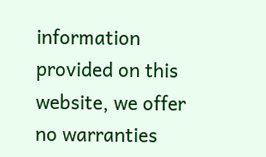information provided on this website, we offer no warranties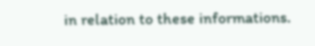in relation to these informations.